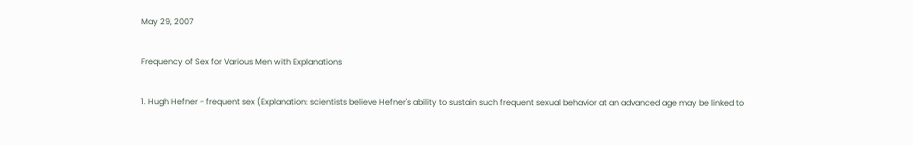May 29, 2007

Frequency of Sex for Various Men with Explanations

1. Hugh Hefner - frequent sex (Explanation: scientists believe Hefner's ability to sustain such frequent sexual behavior at an advanced age may be linked to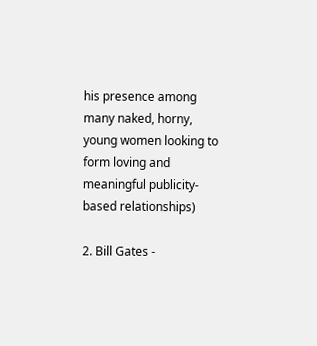his presence among many naked, horny, young women looking to form loving and meaningful publicity-based relationships)

2. Bill Gates -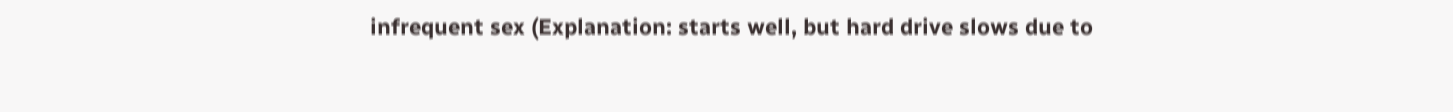infrequent sex (Explanation: starts well, but hard drive slows due to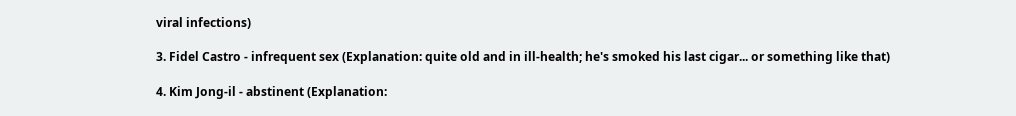viral infections)

3. Fidel Castro - infrequent sex (Explanation: quite old and in ill-health; he's smoked his last cigar... or something like that)

4. Kim Jong-il - abstinent (Explanation: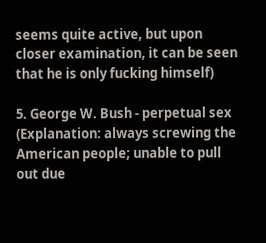seems quite active, but upon closer examination, it can be seen that he is only fucking himself)

5. George W. Bush - perpetual sex (Explanation: always screwing the American people; unable to pull out due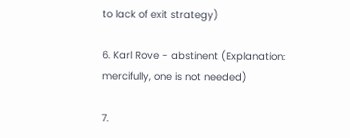to lack of exit strategy)

6. Karl Rove - abstinent (Explanation: mercifully, one is not needed)

7.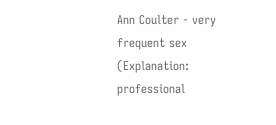Ann Coulter - very frequent sex (Explanation: professional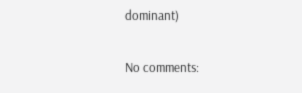dominant)

No comments: